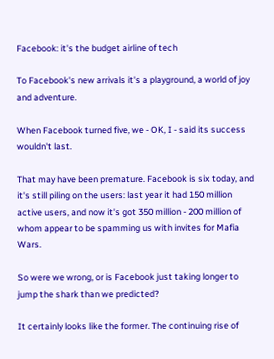Facebook: it's the budget airline of tech

To Facebook's new arrivals it's a playground, a world of joy and adventure.

When Facebook turned five, we - OK, I - said its success wouldn't last.

That may have been premature. Facebook is six today, and it's still piling on the users: last year it had 150 million active users, and now it's got 350 million - 200 million of whom appear to be spamming us with invites for Mafia Wars.

So were we wrong, or is Facebook just taking longer to jump the shark than we predicted?

It certainly looks like the former. The continuing rise of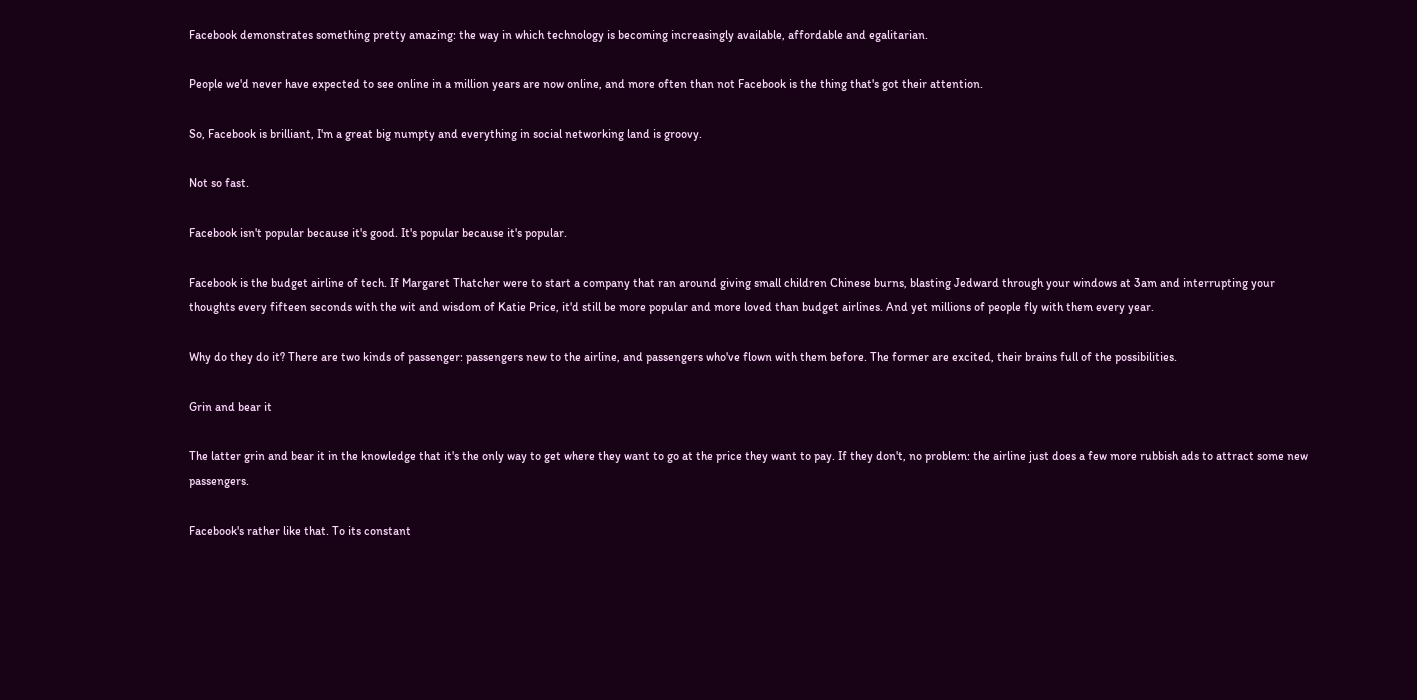Facebook demonstrates something pretty amazing: the way in which technology is becoming increasingly available, affordable and egalitarian.

People we'd never have expected to see online in a million years are now online, and more often than not Facebook is the thing that's got their attention.

So, Facebook is brilliant, I'm a great big numpty and everything in social networking land is groovy.

Not so fast.

Facebook isn't popular because it's good. It's popular because it's popular.

Facebook is the budget airline of tech. If Margaret Thatcher were to start a company that ran around giving small children Chinese burns, blasting Jedward through your windows at 3am and interrupting your thoughts every fifteen seconds with the wit and wisdom of Katie Price, it'd still be more popular and more loved than budget airlines. And yet millions of people fly with them every year.

Why do they do it? There are two kinds of passenger: passengers new to the airline, and passengers who've flown with them before. The former are excited, their brains full of the possibilities.

Grin and bear it

The latter grin and bear it in the knowledge that it's the only way to get where they want to go at the price they want to pay. If they don't, no problem: the airline just does a few more rubbish ads to attract some new passengers.

Facebook's rather like that. To its constant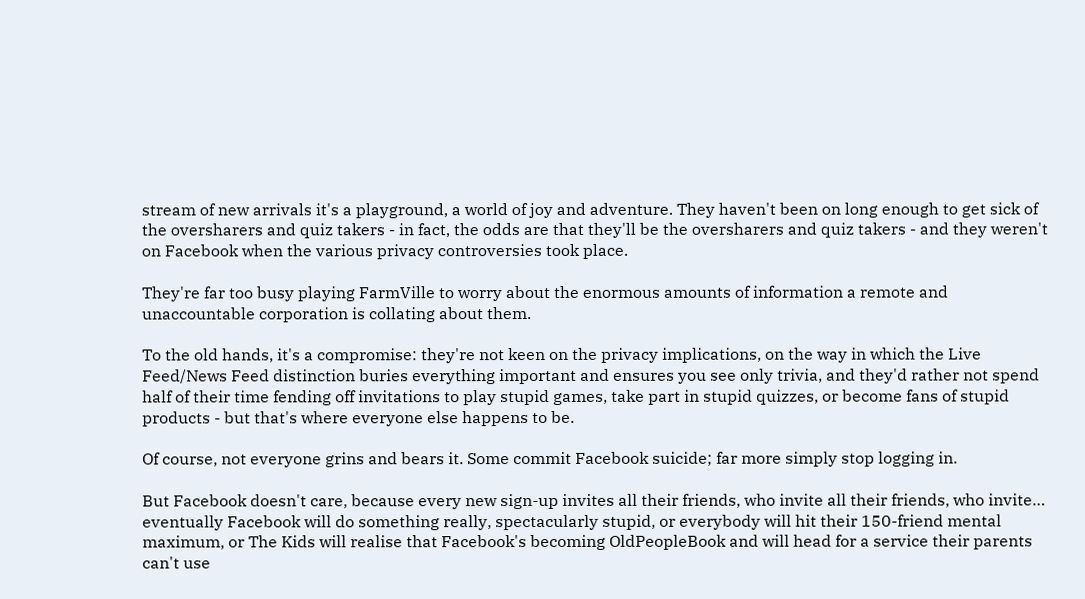stream of new arrivals it's a playground, a world of joy and adventure. They haven't been on long enough to get sick of the oversharers and quiz takers - in fact, the odds are that they'll be the oversharers and quiz takers - and they weren't on Facebook when the various privacy controversies took place.

They're far too busy playing FarmVille to worry about the enormous amounts of information a remote and unaccountable corporation is collating about them.

To the old hands, it's a compromise: they're not keen on the privacy implications, on the way in which the Live Feed/News Feed distinction buries everything important and ensures you see only trivia, and they'd rather not spend half of their time fending off invitations to play stupid games, take part in stupid quizzes, or become fans of stupid products - but that's where everyone else happens to be.

Of course, not everyone grins and bears it. Some commit Facebook suicide; far more simply stop logging in.

But Facebook doesn't care, because every new sign-up invites all their friends, who invite all their friends, who invite… eventually Facebook will do something really, spectacularly stupid, or everybody will hit their 150-friend mental maximum, or The Kids will realise that Facebook's becoming OldPeopleBook and will head for a service their parents can't use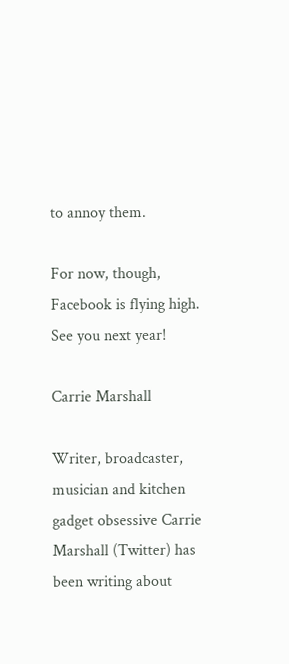to annoy them.

For now, though, Facebook is flying high. See you next year!

Carrie Marshall

Writer, broadcaster, musician and kitchen gadget obsessive Carrie Marshall (Twitter) has been writing about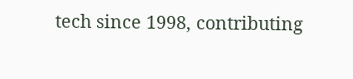tech since 1998, contributing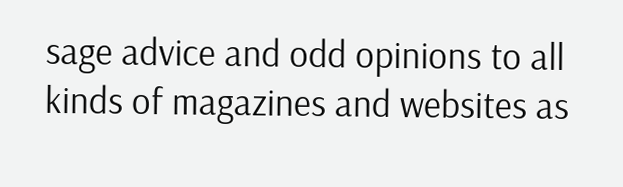sage advice and odd opinions to all kinds of magazines and websites as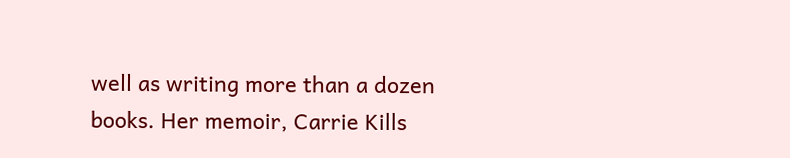well as writing more than a dozen books. Her memoir, Carrie Kills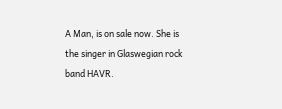A Man, is on sale now. She is the singer in Glaswegian rock band HAVR.